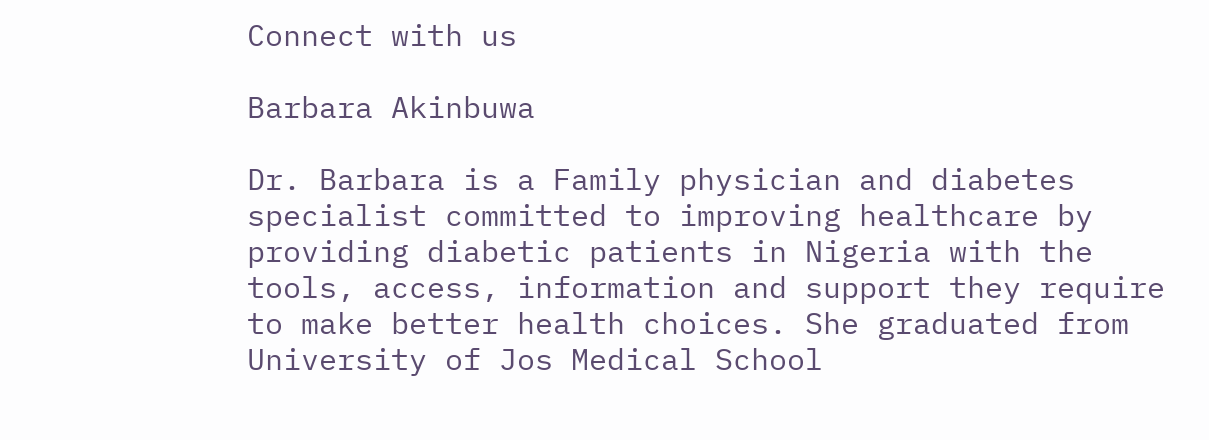Connect with us

Barbara Akinbuwa

Dr. Barbara is a Family physician and diabetes specialist committed to improving healthcare by providing diabetic patients in Nigeria with the tools, access, information and support they require to make better health choices. She graduated from University of Jos Medical School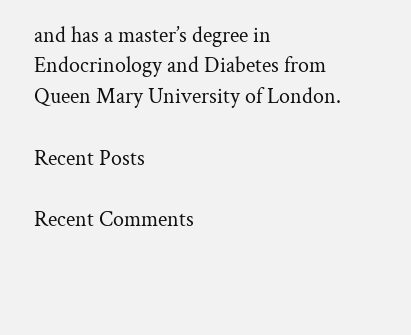and has a master’s degree in Endocrinology and Diabetes from Queen Mary University of London.

Recent Posts

Recent Comments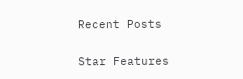Recent Posts

Star Features